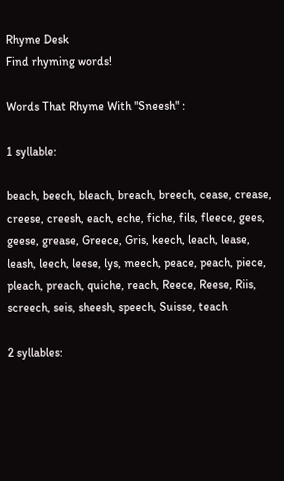Rhyme Desk
Find rhyming words!

Words That Rhyme With "Sneesh" :

1 syllable:

beach, beech, bleach, breach, breech, cease, crease, creese, creesh, each, eche, fiche, fils, fleece, gees, geese, grease, Greece, Gris, keech, leach, lease, leash, leech, leese, lys, meech, peace, peach, piece, pleach, preach, quiche, reach, Reece, Reese, Riis, screech, seis, sheesh, speech, Suisse, teach

2 syllables: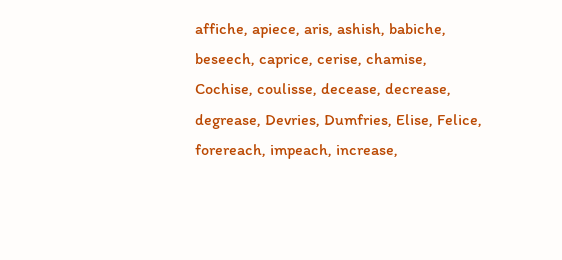affiche, apiece, aris, ashish, babiche, beseech, caprice, cerise, chamise, Cochise, coulisse, decease, decrease, degrease, Devries, Dumfries, Elise, Felice, forereach, impeach, increase,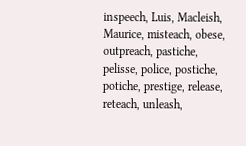inspeech, Luis, Macleish, Maurice, misteach, obese, outpreach, pastiche, pelisse, police, postiche, potiche, prestige, release, reteach, unleash,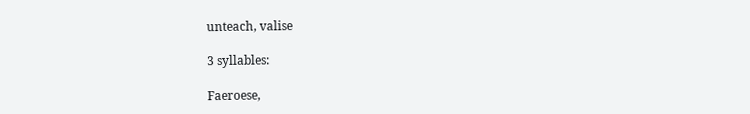unteach, valise

3 syllables:

Faeroese,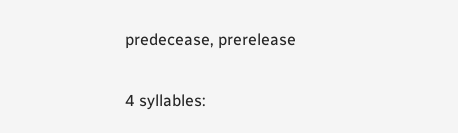predecease, prerelease

4 syllables: